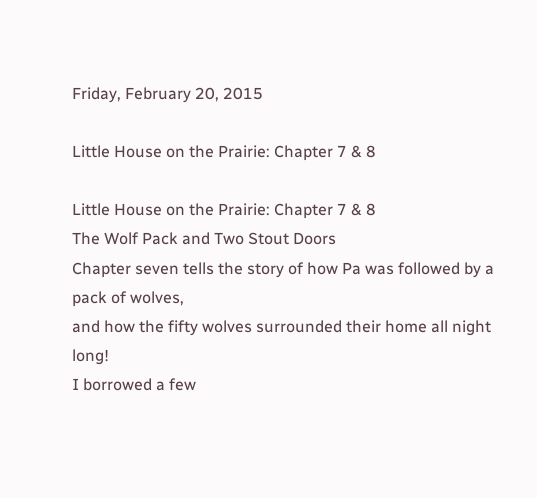Friday, February 20, 2015

Little House on the Prairie: Chapter 7 & 8

Little House on the Prairie: Chapter 7 & 8
The Wolf Pack and Two Stout Doors
Chapter seven tells the story of how Pa was followed by a pack of wolves,
and how the fifty wolves surrounded their home all night long!
I borrowed a few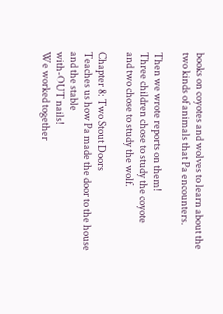books on coyotes and wolves to learn about the
two kinds of animals that Pa encounters.

Then we wrote reports on them!
Three children chose to study the coyote
and two chose to study the wolf.

Chapter 8: Two Stout Doors
Teaches us how Pa made the door to the house and the stable
with-OUT nails!
We worked together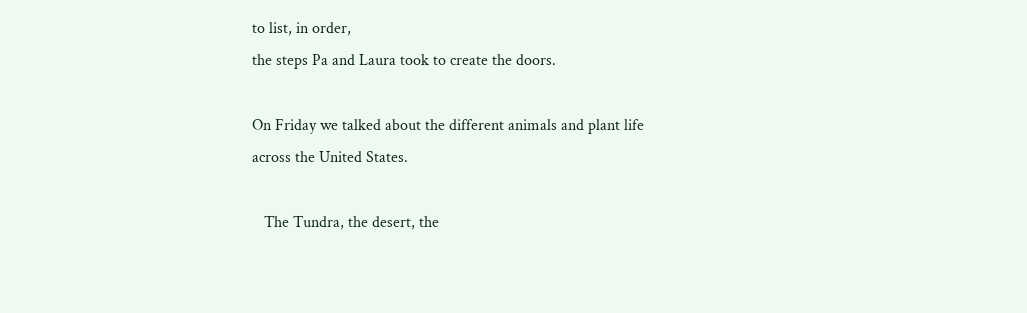to list, in order,
the steps Pa and Laura took to create the doors.

On Friday we talked about the different animals and plant life
across the United States.

   The Tundra, the desert, the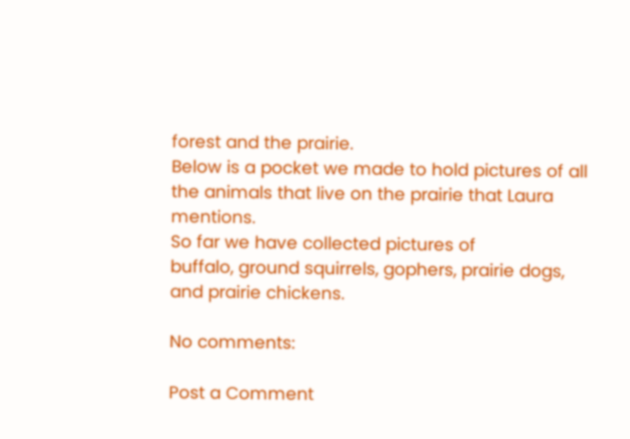forest and the prairie.
Below is a pocket we made to hold pictures of all
the animals that live on the prairie that Laura mentions.
So far we have collected pictures of
buffalo, ground squirrels, gophers, prairie dogs,
and prairie chickens.

No comments:

Post a Comment